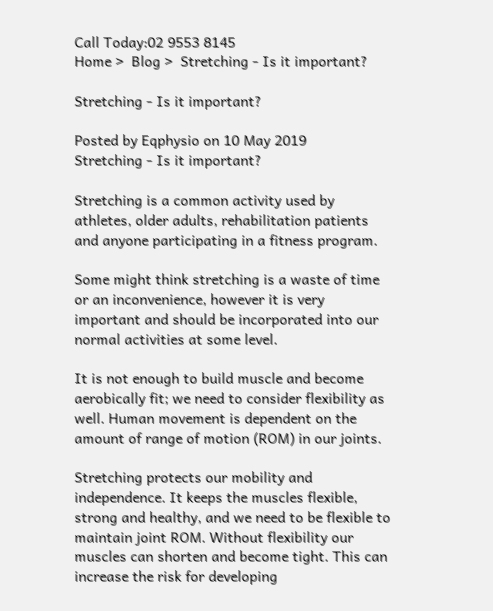Call Today:02 9553 8145
Home >  Blog >  Stretching - Is it important?

Stretching - Is it important?

Posted by Eqphysio on 10 May 2019
Stretching - Is it important?

Stretching is a common activity used by athletes, older adults, rehabilitation patients and anyone participating in a fitness program.

Some might think stretching is a waste of time or an inconvenience, however it is very important and should be incorporated into our normal activities at some level.

It is not enough to build muscle and become aerobically fit; we need to consider flexibility as well. Human movement is dependent on the amount of range of motion (ROM) in our joints.

Stretching protects our mobility and independence. It keeps the muscles flexible, strong and healthy, and we need to be flexible to maintain joint ROM. Without flexibility our muscles can shorten and become tight. This can increase the risk for developing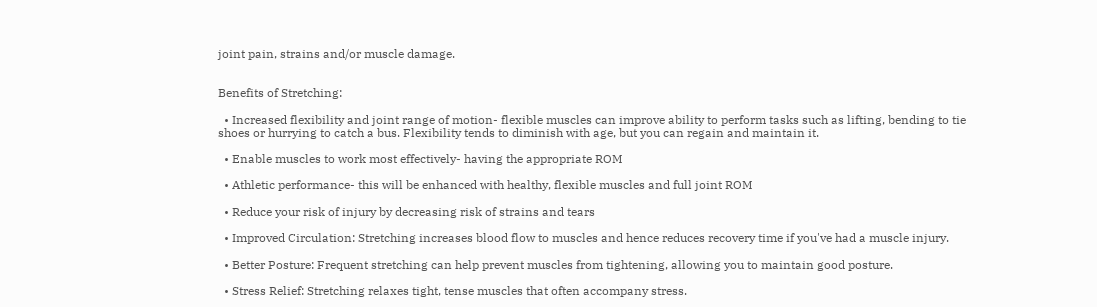joint pain, strains and/or muscle damage.


Benefits of Stretching:

  • Increased flexibility and joint range of motion- flexible muscles can improve ability to perform tasks such as lifting, bending to tie shoes or hurrying to catch a bus. Flexibility tends to diminish with age, but you can regain and maintain it.

  • Enable muscles to work most effectively- having the appropriate ROM

  • Athletic performance- this will be enhanced with healthy, flexible muscles and full joint ROM

  • Reduce your risk of injury by decreasing risk of strains and tears

  • Improved Circulation: Stretching increases blood flow to muscles and hence reduces recovery time if you've had a muscle injury.

  • Better Posture: Frequent stretching can help prevent muscles from tightening, allowing you to maintain good posture.

  • Stress Relief: Stretching relaxes tight, tense muscles that often accompany stress.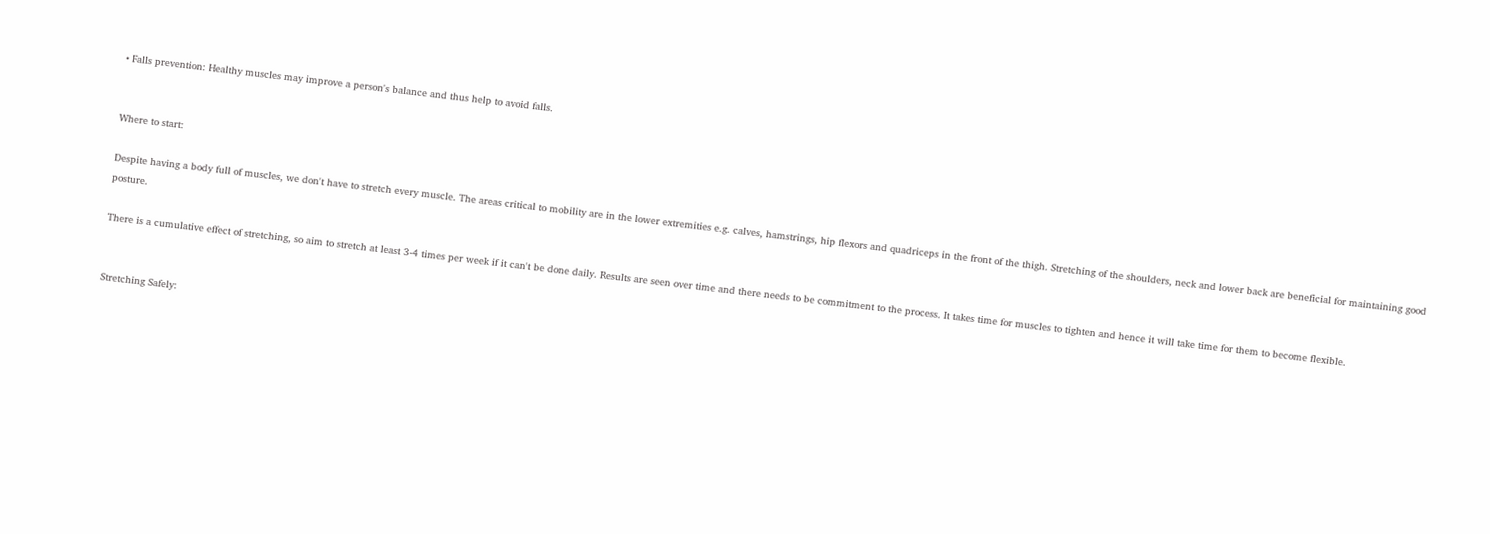• Falls prevention: Healthy muscles may improve a person's balance and thus help to avoid falls.


Where to start:

Despite having a body full of muscles, we don't have to stretch every muscle. The areas critical to mobility are in the lower extremities e.g. calves, hamstrings, hip flexors and quadriceps in the front of the thigh. Stretching of the shoulders, neck and lower back are beneficial for maintaining good posture.

There is a cumulative effect of stretching, so aim to stretch at least 3-4 times per week if it can't be done daily. Results are seen over time and there needs to be commitment to the process. It takes time for muscles to tighten and hence it will take time for them to become flexible.


Stretching Safely: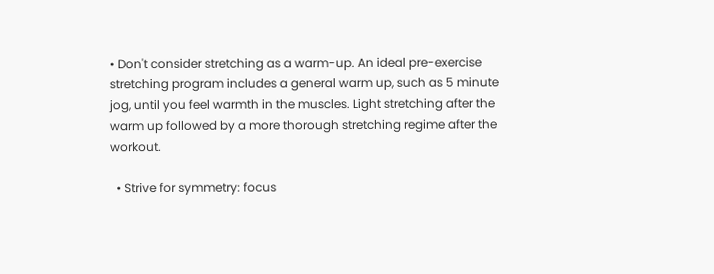• Don't consider stretching as a warm-up. An ideal pre-exercise stretching program includes a general warm up, such as 5 minute jog, until you feel warmth in the muscles. Light stretching after the warm up followed by a more thorough stretching regime after the workout.

  • Strive for symmetry: focus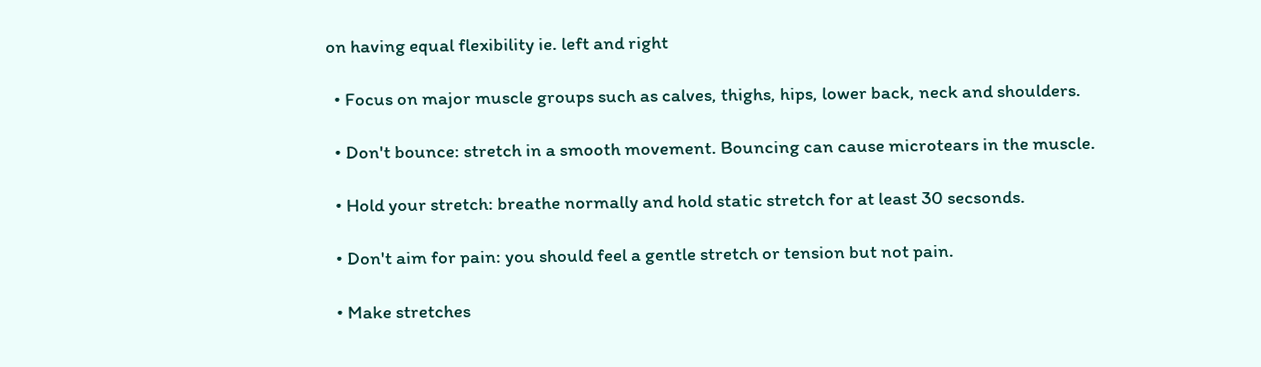on having equal flexibility ie. left and right

  • Focus on major muscle groups such as calves, thighs, hips, lower back, neck and shoulders.

  • Don't bounce: stretch in a smooth movement. Bouncing can cause microtears in the muscle.

  • Hold your stretch: breathe normally and hold static stretch for at least 30 secsonds.

  • Don't aim for pain: you should feel a gentle stretch or tension but not pain.

  • Make stretches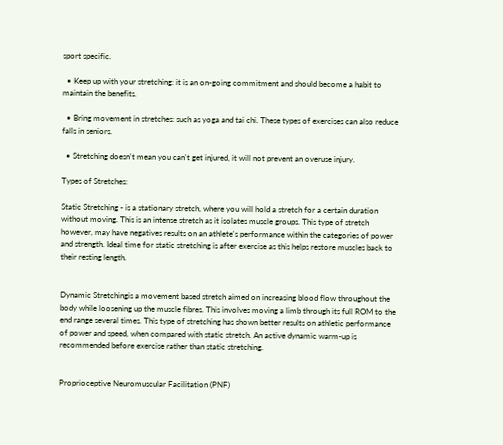sport specific.

  • Keep up with your stretching: it is an on-going commitment and should become a habit to maintain the benefits.

  • Bring movement in stretches: such as yoga and tai chi. These types of exercises can also reduce falls in seniors.

  • Stretching doesn't mean you can't get injured, it will not prevent an overuse injury.

Types of Stretches:

Static Stretching - is a stationary stretch, where you will hold a stretch for a certain duration without moving. This is an intense stretch as it isolates muscle groups. This type of stretch however, may have negatives results on an athlete's performance within the categories of power and strength. Ideal time for static stretching is after exercise as this helps restore muscles back to their resting length.


Dynamic Stretchingis a movement based stretch aimed on increasing blood flow throughout the body while loosening up the muscle fibres. This involves moving a limb through its full ROM to the end range several times. This type of stretching has shown better results on athletic performance of power and speed, when compared with static stretch. An active dynamic warm-up is recommended before exercise rather than static stretching.


Proprioceptive Neuromuscular Facilitation (PNF)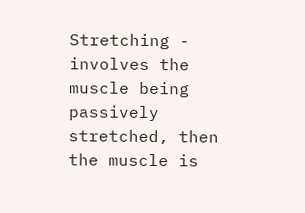Stretching - involves the muscle being passively stretched, then the muscle is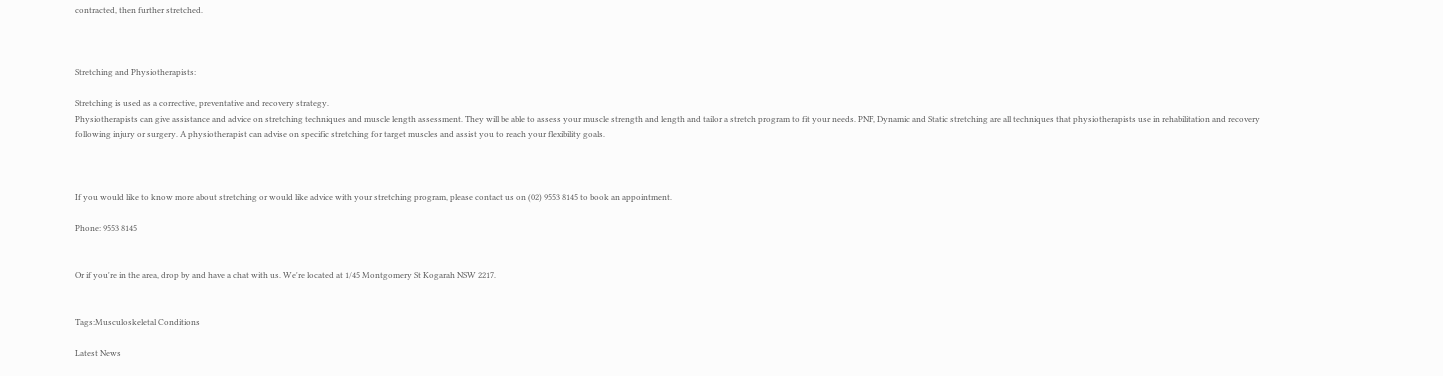contracted, then further stretched.



Stretching and Physiotherapists:

Stretching is used as a corrective, preventative and recovery strategy.
Physiotherapists can give assistance and advice on stretching techniques and muscle length assessment. They will be able to assess your muscle strength and length and tailor a stretch program to fit your needs. PNF, Dynamic and Static stretching are all techniques that physiotherapists use in rehabilitation and recovery following injury or surgery. A physiotherapist can advise on specific stretching for target muscles and assist you to reach your flexibility goals.



If you would like to know more about stretching or would like advice with your stretching program, please contact us on (02) 9553 8145 to book an appointment.

Phone: 9553 8145


Or if you're in the area, drop by and have a chat with us. We're located at 1/45 Montgomery St Kogarah NSW 2217.


Tags:Musculoskeletal Conditions

Latest News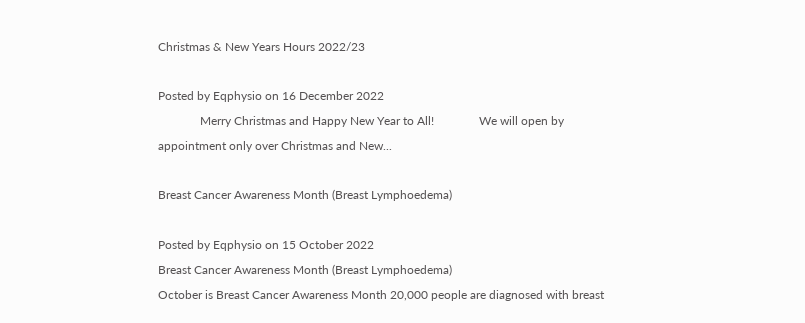Christmas & New Years Hours 2022/23

Posted by Eqphysio on 16 December 2022
              Merry Christmas and Happy New Year to All!               We will open by appointment only over Christmas and New...

Breast Cancer Awareness Month (Breast Lymphoedema)

Posted by Eqphysio on 15 October 2022
Breast Cancer Awareness Month (Breast Lymphoedema)
October is Breast Cancer Awareness Month 20,000 people are diagnosed with breast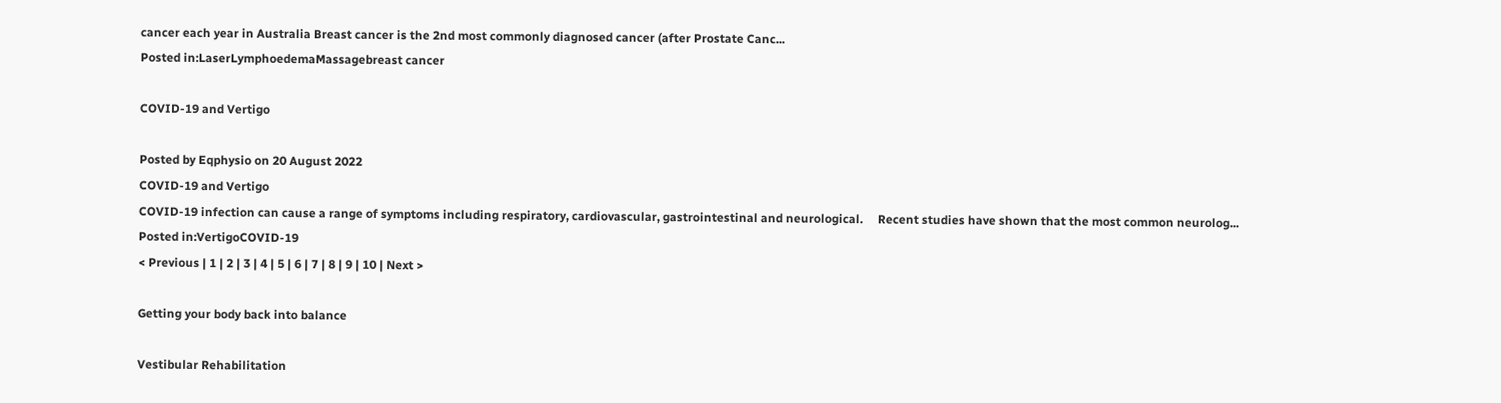cancer each year in Australia Breast cancer is the 2nd most commonly diagnosed cancer (after Prostate Canc...
Posted in:LaserLymphoedemaMassagebreast cancer

COVID-19 and Vertigo

Posted by Eqphysio on 20 August 2022
COVID-19 and Vertigo
COVID-19 infection can cause a range of symptoms including respiratory, cardiovascular, gastrointestinal and neurological.     Recent studies have shown that the most common neurolog...
Posted in:VertigoCOVID-19
< Previous | 1 | 2 | 3 | 4 | 5 | 6 | 7 | 8 | 9 | 10 | Next >

Getting your body back into balance

Vestibular Rehabilitation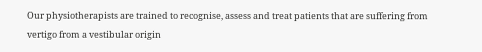Our physiotherapists are trained to recognise, assess and treat patients that are suffering from vertigo from a vestibular origin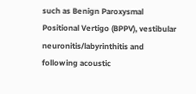such as Benign Paroxysmal Positional Vertigo (BPPV), vestibular neuronitis/labyrinthitis and following acoustic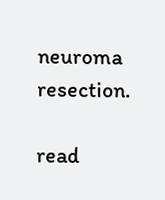neuroma resection.

read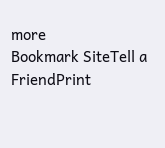more
Bookmark SiteTell a FriendPrint